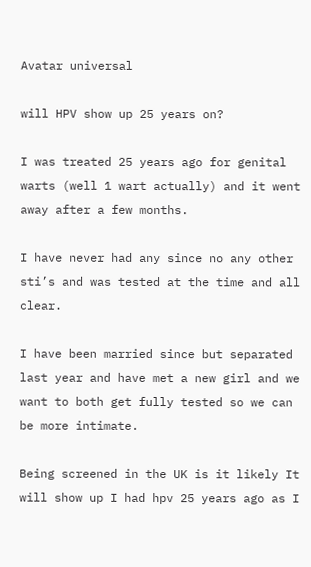Avatar universal

will HPV show up 25 years on?

I was treated 25 years ago for genital warts (well 1 wart actually) and it went away after a few months.

I have never had any since no any other sti’s and was tested at the time and all clear.

I have been married since but separated last year and have met a new girl and we want to both get fully tested so we can be more intimate.

Being screened in the UK is it likely It will show up I had hpv 25 years ago as I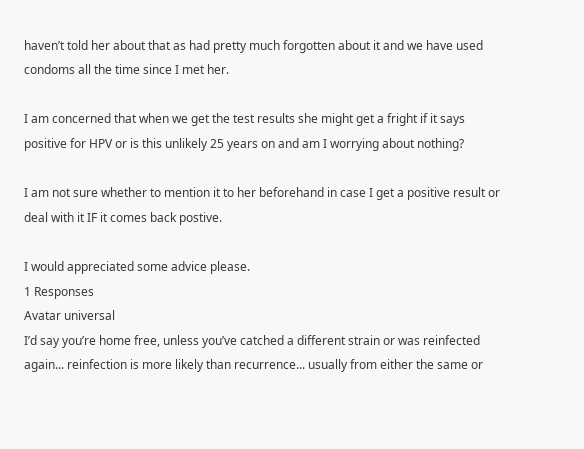haven’t told her about that as had pretty much forgotten about it and we have used condoms all the time since I met her.

I am concerned that when we get the test results she might get a fright if it says positive for HPV or is this unlikely 25 years on and am I worrying about nothing?

I am not sure whether to mention it to her beforehand in case I get a positive result or deal with it IF it comes back postive.

I would appreciated some advice please.
1 Responses
Avatar universal
I’d say you’re home free, unless you’ve catched a different strain or was reinfected again... reinfection is more likely than recurrence... usually from either the same or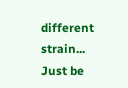different strain...
Just be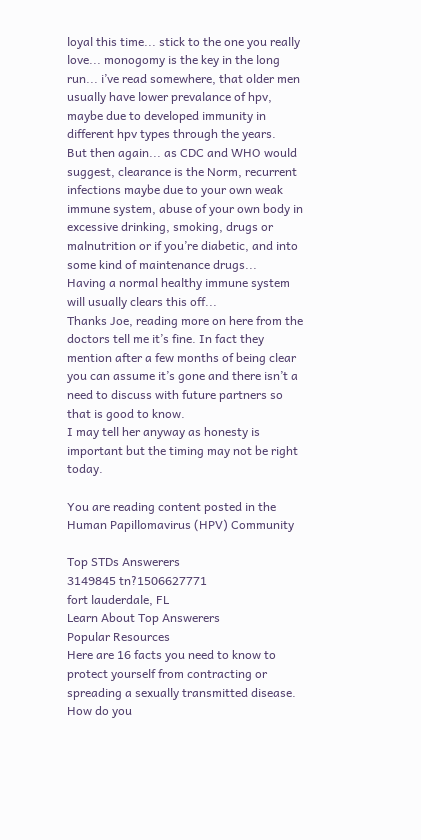loyal this time... stick to the one you really love... monogomy is the key in the long run... i’ve read somewhere, that older men usually have lower prevalance of hpv, maybe due to developed immunity in different hpv types through the years.
But then again... as CDC and WHO would suggest, clearance is the Norm, recurrent infections maybe due to your own weak immune system, abuse of your own body in excessive drinking, smoking, drugs or malnutrition or if you’re diabetic, and into some kind of maintenance drugs...
Having a normal healthy immune system will usually clears this off...
Thanks Joe, reading more on here from the doctors tell me it’s fine. In fact they mention after a few months of being clear you can assume it’s gone and there isn’t a need to discuss with future partners so that is good to know.
I may tell her anyway as honesty is important but the timing may not be right today.

You are reading content posted in the Human Papillomavirus (HPV) Community

Top STDs Answerers
3149845 tn?1506627771
fort lauderdale, FL
Learn About Top Answerers
Popular Resources
Here are 16 facts you need to know to protect yourself from contracting or spreading a sexually transmitted disease.
How do you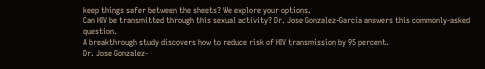keep things safer between the sheets? We explore your options.
Can HIV be transmitted through this sexual activity? Dr. Jose Gonzalez-Garcia answers this commonly-asked question.
A breakthrough study discovers how to reduce risk of HIV transmission by 95 percent.
Dr. Jose Gonzalez-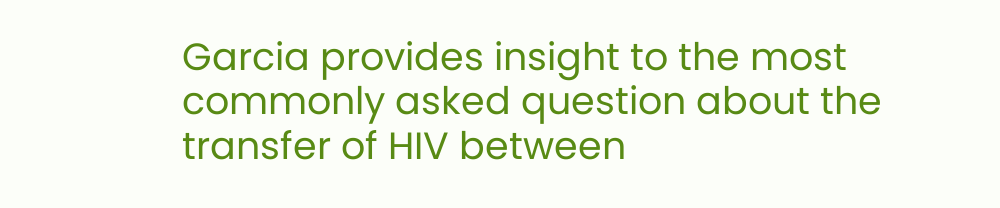Garcia provides insight to the most commonly asked question about the transfer of HIV between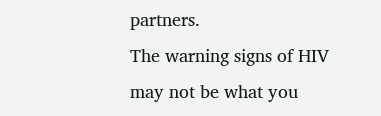partners.
The warning signs of HIV may not be what you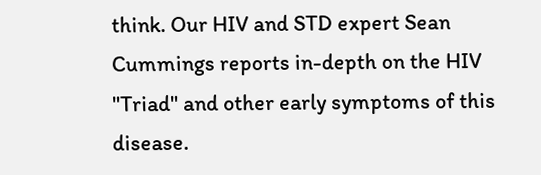think. Our HIV and STD expert Sean Cummings reports in-depth on the HIV "Triad" and other early symptoms of this disease.